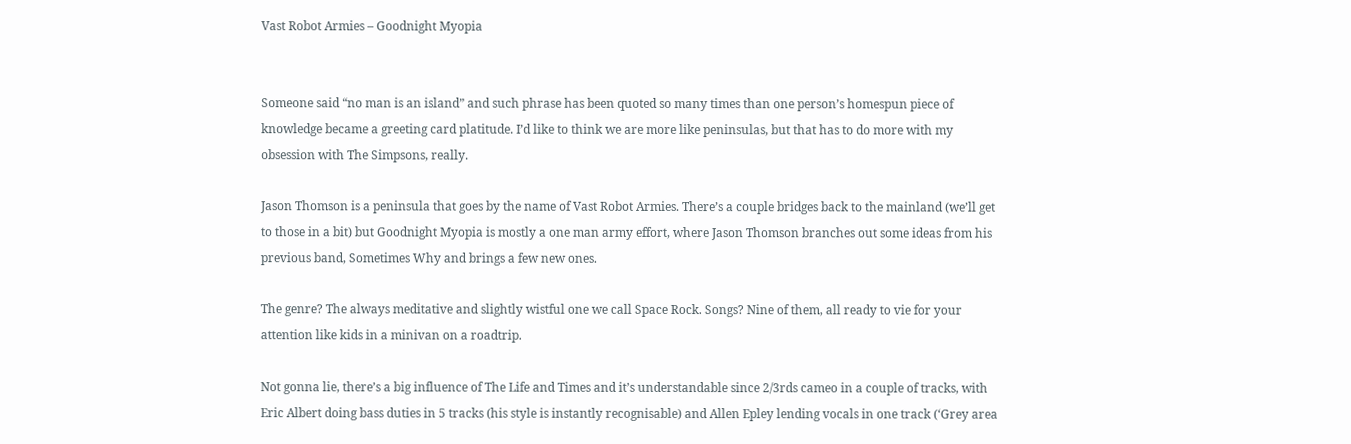Vast Robot Armies – Goodnight Myopia


Someone said “no man is an island” and such phrase has been quoted so many times than one person’s homespun piece of knowledge became a greeting card platitude. I’d like to think we are more like peninsulas, but that has to do more with my obsession with The Simpsons, really.

Jason Thomson is a peninsula that goes by the name of Vast Robot Armies. There’s a couple bridges back to the mainland (we’ll get to those in a bit) but Goodnight Myopia is mostly a one man army effort, where Jason Thomson branches out some ideas from his previous band, Sometimes Why and brings a few new ones.

The genre? The always meditative and slightly wistful one we call Space Rock. Songs? Nine of them, all ready to vie for your attention like kids in a minivan on a roadtrip.

Not gonna lie, there’s a big influence of The Life and Times and it’s understandable since 2/3rds cameo in a couple of tracks, with Eric Albert doing bass duties in 5 tracks (his style is instantly recognisable) and Allen Epley lending vocals in one track (‘Grey area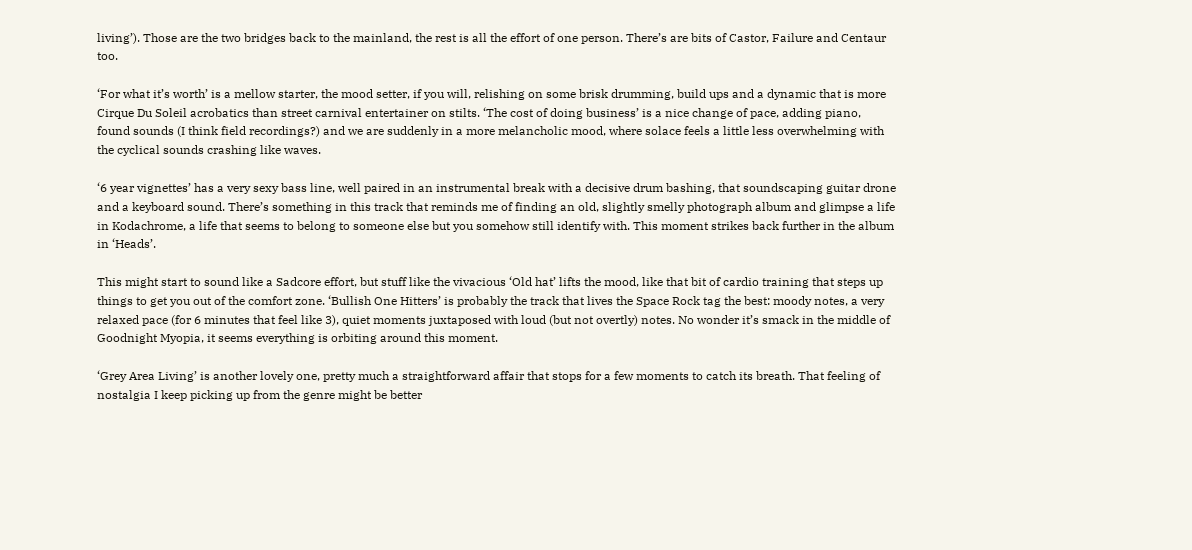living’). Those are the two bridges back to the mainland, the rest is all the effort of one person. There’s are bits of Castor, Failure and Centaur too.

‘For what it’s worth’ is a mellow starter, the mood setter, if you will, relishing on some brisk drumming, build ups and a dynamic that is more Cirque Du Soleil acrobatics than street carnival entertainer on stilts. ‘The cost of doing business’ is a nice change of pace, adding piano, found sounds (I think field recordings?) and we are suddenly in a more melancholic mood, where solace feels a little less overwhelming with the cyclical sounds crashing like waves.

‘6 year vignettes’ has a very sexy bass line, well paired in an instrumental break with a decisive drum bashing, that soundscaping guitar drone and a keyboard sound. There’s something in this track that reminds me of finding an old, slightly smelly photograph album and glimpse a life in Kodachrome, a life that seems to belong to someone else but you somehow still identify with. This moment strikes back further in the album in ‘Heads’.

This might start to sound like a Sadcore effort, but stuff like the vivacious ‘Old hat’ lifts the mood, like that bit of cardio training that steps up things to get you out of the comfort zone. ‘Bullish One Hitters’ is probably the track that lives the Space Rock tag the best: moody notes, a very relaxed pace (for 6 minutes that feel like 3), quiet moments juxtaposed with loud (but not overtly) notes. No wonder it’s smack in the middle of Goodnight Myopia, it seems everything is orbiting around this moment.

‘Grey Area Living’ is another lovely one, pretty much a straightforward affair that stops for a few moments to catch its breath. That feeling of nostalgia I keep picking up from the genre might be better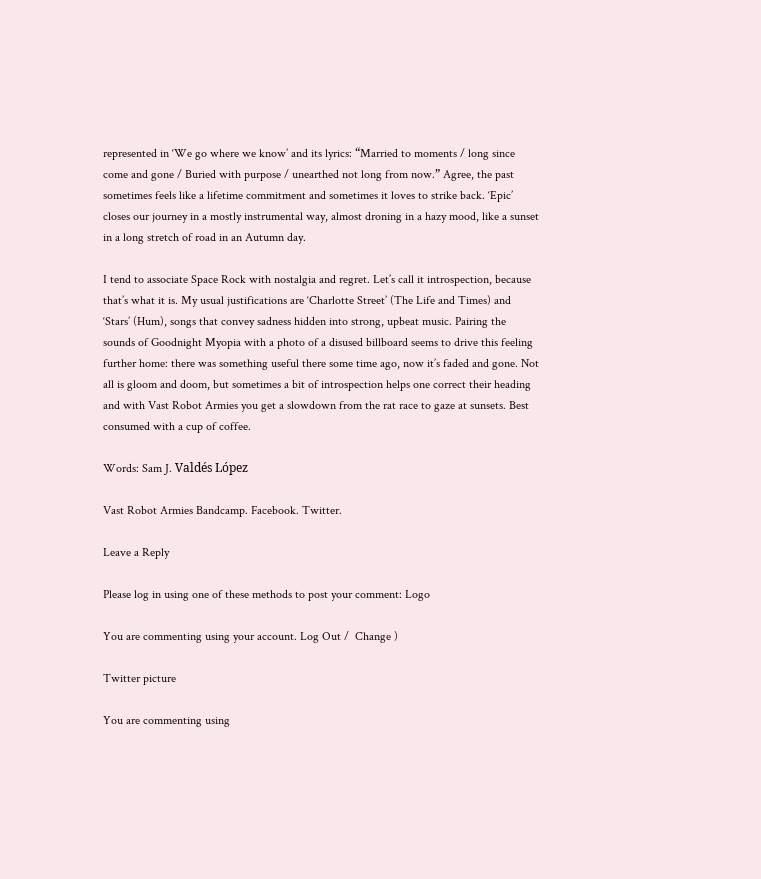represented in ‘We go where we know’ and its lyrics: “Married to moments / long since come and gone / Buried with purpose / unearthed not long from now.” Agree, the past sometimes feels like a lifetime commitment and sometimes it loves to strike back. ‘Epic’ closes our journey in a mostly instrumental way, almost droning in a hazy mood, like a sunset in a long stretch of road in an Autumn day.

I tend to associate Space Rock with nostalgia and regret. Let’s call it introspection, because that’s what it is. My usual justifications are ‘Charlotte Street’ (The Life and Times) and ‘Stars’ (Hum), songs that convey sadness hidden into strong, upbeat music. Pairing the sounds of Goodnight Myopia with a photo of a disused billboard seems to drive this feeling further home: there was something useful there some time ago, now it’s faded and gone. Not all is gloom and doom, but sometimes a bit of introspection helps one correct their heading and with Vast Robot Armies you get a slowdown from the rat race to gaze at sunsets. Best consumed with a cup of coffee.

Words: Sam J. Valdés López

Vast Robot Armies Bandcamp. Facebook. Twitter.

Leave a Reply

Please log in using one of these methods to post your comment: Logo

You are commenting using your account. Log Out /  Change )

Twitter picture

You are commenting using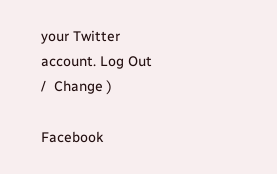your Twitter account. Log Out /  Change )

Facebook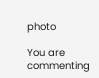photo

You are commenting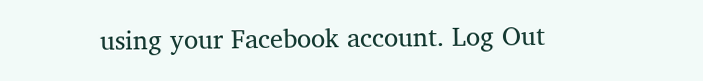using your Facebook account. Log Out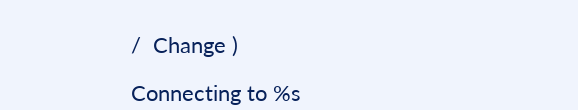/  Change )

Connecting to %s